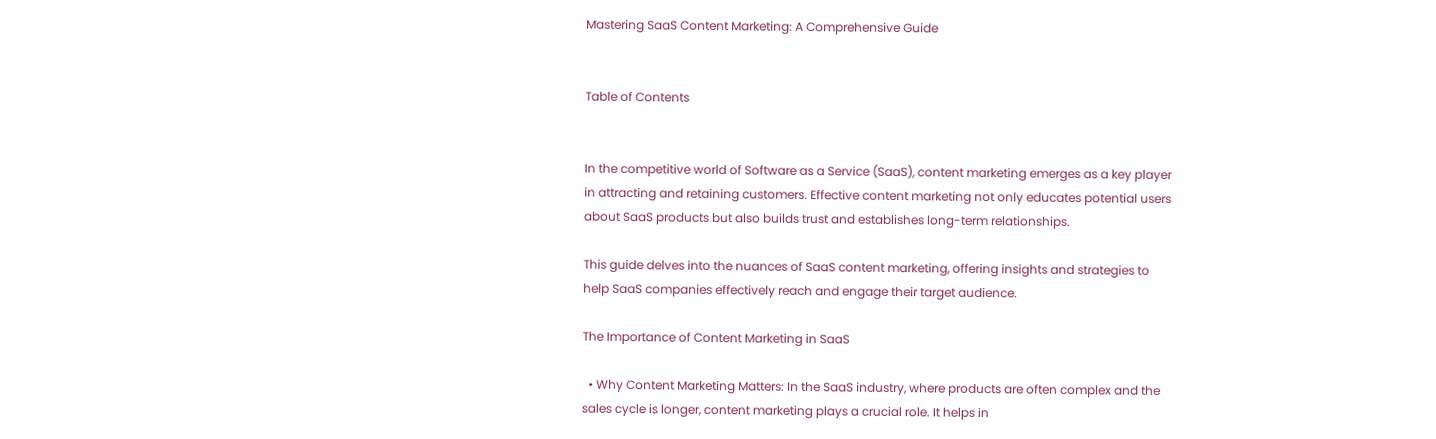Mastering SaaS Content Marketing: A Comprehensive Guide


Table of Contents


In the competitive world of Software as a Service (SaaS), content marketing emerges as a key player in attracting and retaining customers. Effective content marketing not only educates potential users about SaaS products but also builds trust and establishes long-term relationships.

This guide delves into the nuances of SaaS content marketing, offering insights and strategies to help SaaS companies effectively reach and engage their target audience.

The Importance of Content Marketing in SaaS

  • Why Content Marketing Matters: In the SaaS industry, where products are often complex and the sales cycle is longer, content marketing plays a crucial role. It helps in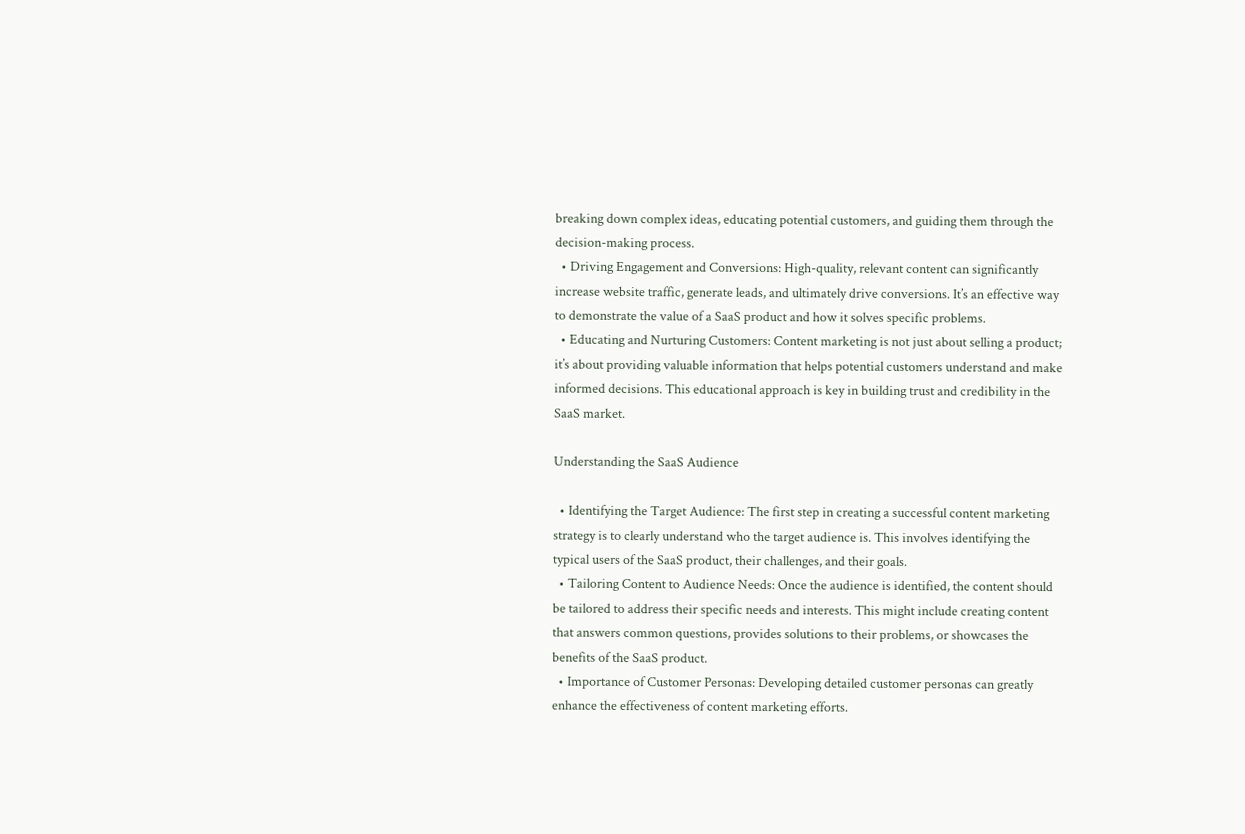breaking down complex ideas, educating potential customers, and guiding them through the decision-making process.
  • Driving Engagement and Conversions: High-quality, relevant content can significantly increase website traffic, generate leads, and ultimately drive conversions. It’s an effective way to demonstrate the value of a SaaS product and how it solves specific problems.
  • Educating and Nurturing Customers: Content marketing is not just about selling a product; it’s about providing valuable information that helps potential customers understand and make informed decisions. This educational approach is key in building trust and credibility in the SaaS market.

Understanding the SaaS Audience

  • Identifying the Target Audience: The first step in creating a successful content marketing strategy is to clearly understand who the target audience is. This involves identifying the typical users of the SaaS product, their challenges, and their goals.
  • Tailoring Content to Audience Needs: Once the audience is identified, the content should be tailored to address their specific needs and interests. This might include creating content that answers common questions, provides solutions to their problems, or showcases the benefits of the SaaS product.
  • Importance of Customer Personas: Developing detailed customer personas can greatly enhance the effectiveness of content marketing efforts.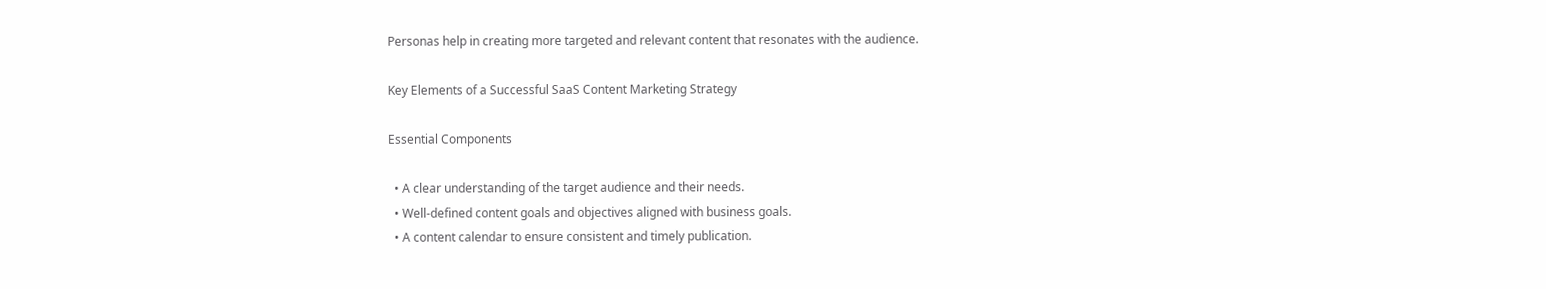Personas help in creating more targeted and relevant content that resonates with the audience.

Key Elements of a Successful SaaS Content Marketing Strategy

Essential Components

  • A clear understanding of the target audience and their needs.
  • Well-defined content goals and objectives aligned with business goals.
  • A content calendar to ensure consistent and timely publication.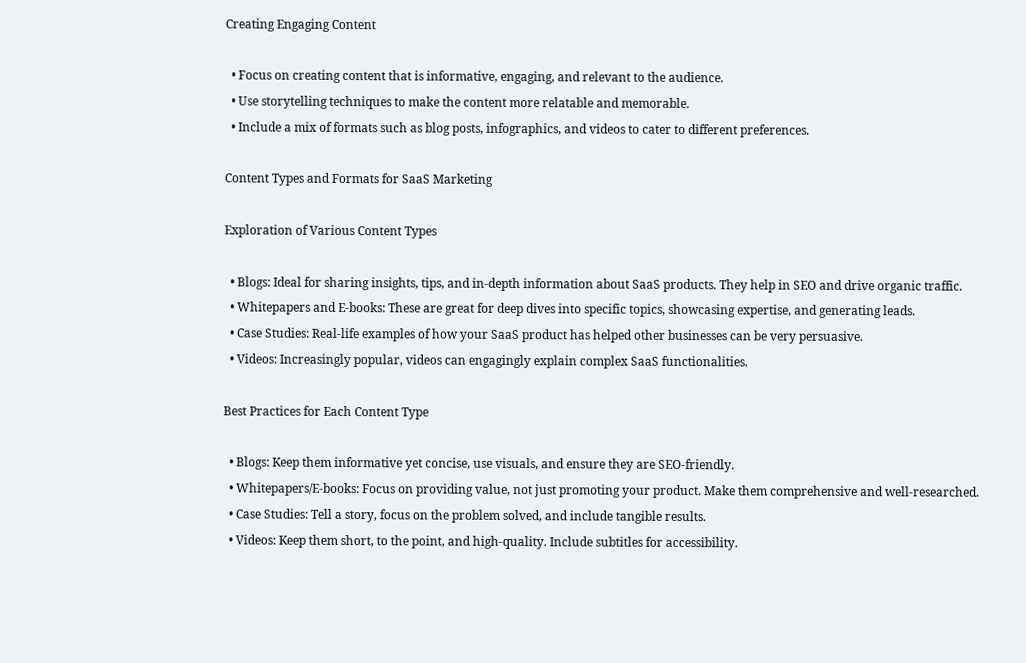Creating Engaging Content

  • Focus on creating content that is informative, engaging, and relevant to the audience.
  • Use storytelling techniques to make the content more relatable and memorable.
  • Include a mix of formats such as blog posts, infographics, and videos to cater to different preferences.

Content Types and Formats for SaaS Marketing

Exploration of Various Content Types

  • Blogs: Ideal for sharing insights, tips, and in-depth information about SaaS products. They help in SEO and drive organic traffic.
  • Whitepapers and E-books: These are great for deep dives into specific topics, showcasing expertise, and generating leads.
  • Case Studies: Real-life examples of how your SaaS product has helped other businesses can be very persuasive.
  • Videos: Increasingly popular, videos can engagingly explain complex SaaS functionalities.

Best Practices for Each Content Type

  • Blogs: Keep them informative yet concise, use visuals, and ensure they are SEO-friendly.
  • Whitepapers/E-books: Focus on providing value, not just promoting your product. Make them comprehensive and well-researched.
  • Case Studies: Tell a story, focus on the problem solved, and include tangible results.
  • Videos: Keep them short, to the point, and high-quality. Include subtitles for accessibility.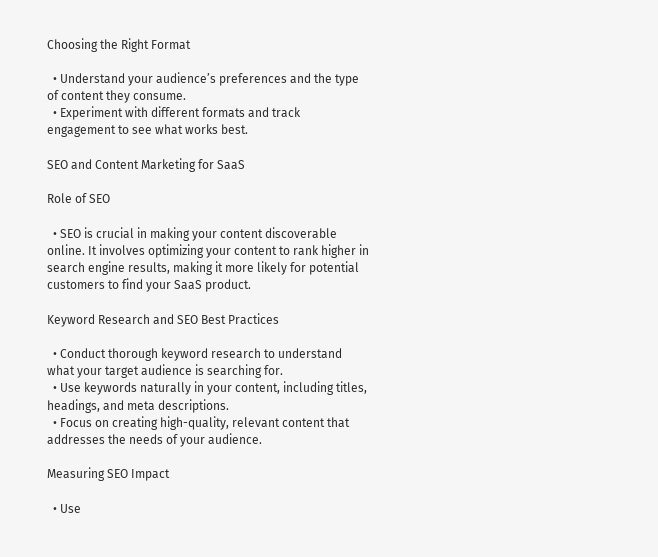Choosing the Right Format

  • Understand your audience’s preferences and the type of content they consume.
  • Experiment with different formats and track engagement to see what works best.

SEO and Content Marketing for SaaS

Role of SEO

  • SEO is crucial in making your content discoverable online. It involves optimizing your content to rank higher in search engine results, making it more likely for potential customers to find your SaaS product.

Keyword Research and SEO Best Practices

  • Conduct thorough keyword research to understand what your target audience is searching for.
  • Use keywords naturally in your content, including titles, headings, and meta descriptions.
  • Focus on creating high-quality, relevant content that addresses the needs of your audience.

Measuring SEO Impact

  • Use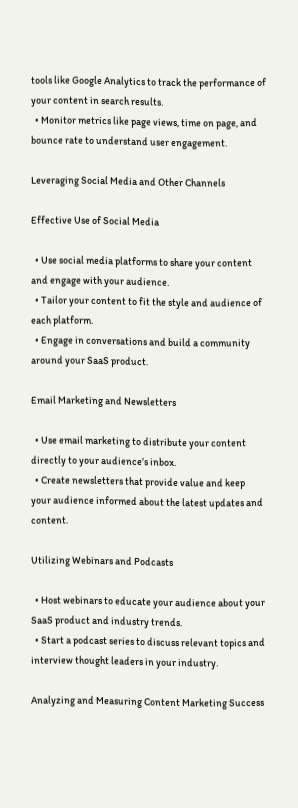tools like Google Analytics to track the performance of your content in search results.
  • Monitor metrics like page views, time on page, and bounce rate to understand user engagement.

Leveraging Social Media and Other Channels

Effective Use of Social Media

  • Use social media platforms to share your content and engage with your audience.
  • Tailor your content to fit the style and audience of each platform.
  • Engage in conversations and build a community around your SaaS product.

Email Marketing and Newsletters

  • Use email marketing to distribute your content directly to your audience’s inbox.
  • Create newsletters that provide value and keep your audience informed about the latest updates and content.

Utilizing Webinars and Podcasts

  • Host webinars to educate your audience about your SaaS product and industry trends.
  • Start a podcast series to discuss relevant topics and interview thought leaders in your industry.

Analyzing and Measuring Content Marketing Success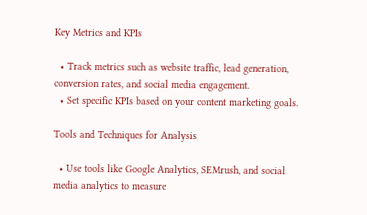Key Metrics and KPIs

  • Track metrics such as website traffic, lead generation, conversion rates, and social media engagement.
  • Set specific KPIs based on your content marketing goals.

Tools and Techniques for Analysis

  • Use tools like Google Analytics, SEMrush, and social media analytics to measure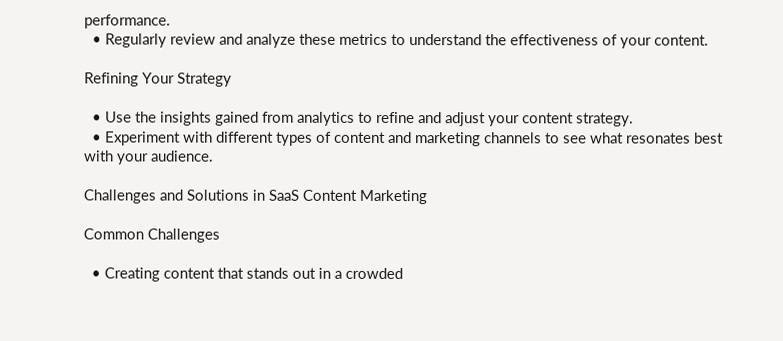performance.
  • Regularly review and analyze these metrics to understand the effectiveness of your content.

Refining Your Strategy

  • Use the insights gained from analytics to refine and adjust your content strategy.
  • Experiment with different types of content and marketing channels to see what resonates best with your audience.

Challenges and Solutions in SaaS Content Marketing

Common Challenges

  • Creating content that stands out in a crowded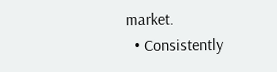market.
  • Consistently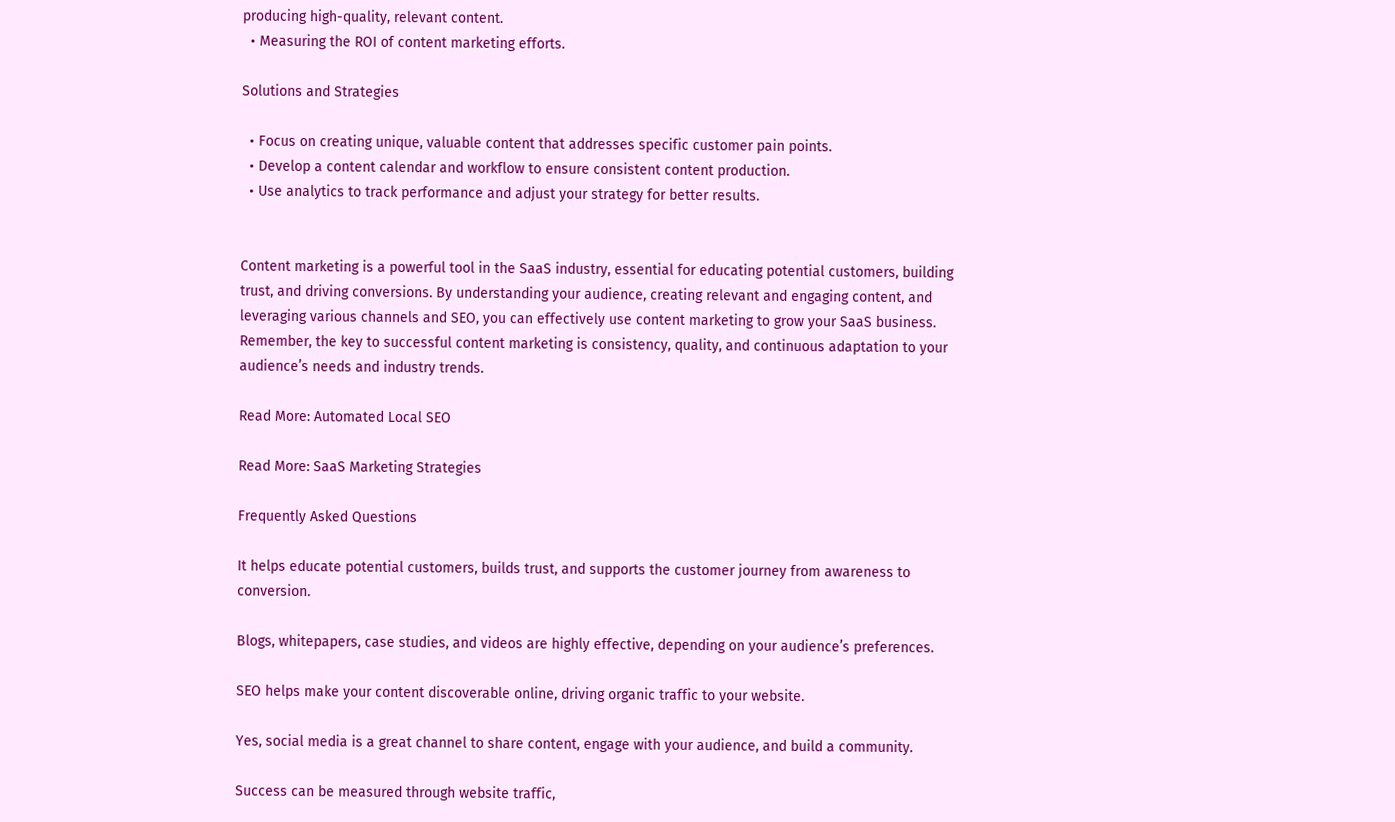producing high-quality, relevant content.
  • Measuring the ROI of content marketing efforts.

Solutions and Strategies

  • Focus on creating unique, valuable content that addresses specific customer pain points.
  • Develop a content calendar and workflow to ensure consistent content production.
  • Use analytics to track performance and adjust your strategy for better results.


Content marketing is a powerful tool in the SaaS industry, essential for educating potential customers, building trust, and driving conversions. By understanding your audience, creating relevant and engaging content, and leveraging various channels and SEO, you can effectively use content marketing to grow your SaaS business. Remember, the key to successful content marketing is consistency, quality, and continuous adaptation to your audience’s needs and industry trends.

Read More: Automated Local SEO

Read More: SaaS Marketing Strategies

Frequently Asked Questions

It helps educate potential customers, builds trust, and supports the customer journey from awareness to conversion.

Blogs, whitepapers, case studies, and videos are highly effective, depending on your audience’s preferences.

SEO helps make your content discoverable online, driving organic traffic to your website.

Yes, social media is a great channel to share content, engage with your audience, and build a community.

Success can be measured through website traffic,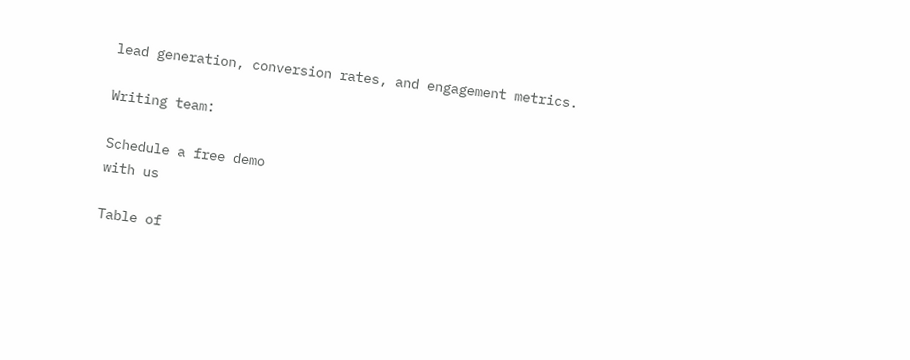lead generation, conversion rates, and engagement metrics.

Writing team:

Schedule a free demo
with us

Table of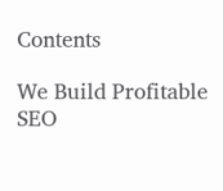Contents

We Build Profitable SEO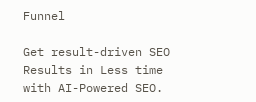Funnel

Get result-driven SEO Results in Less time with AI-Powered SEO.